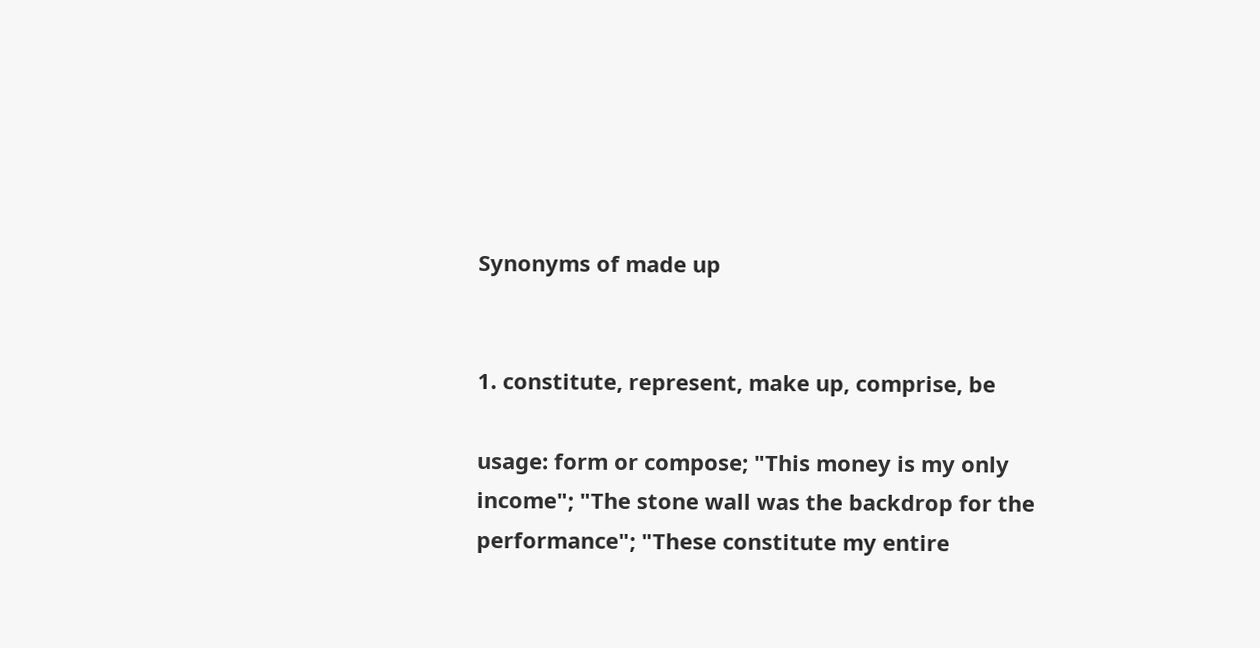Synonyms of made up


1. constitute, represent, make up, comprise, be

usage: form or compose; "This money is my only income"; "The stone wall was the backdrop for the performance"; "These constitute my entire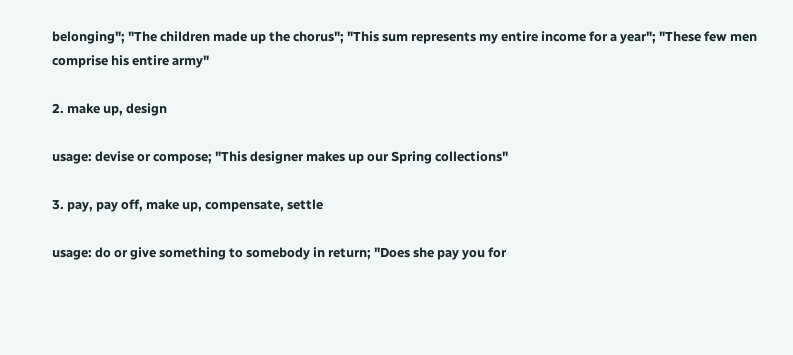belonging"; "The children made up the chorus"; "This sum represents my entire income for a year"; "These few men comprise his entire army"

2. make up, design

usage: devise or compose; "This designer makes up our Spring collections"

3. pay, pay off, make up, compensate, settle

usage: do or give something to somebody in return; "Does she pay you for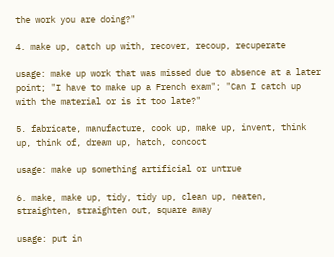the work you are doing?"

4. make up, catch up with, recover, recoup, recuperate

usage: make up work that was missed due to absence at a later point; "I have to make up a French exam"; "Can I catch up with the material or is it too late?"

5. fabricate, manufacture, cook up, make up, invent, think up, think of, dream up, hatch, concoct

usage: make up something artificial or untrue

6. make, make up, tidy, tidy up, clean up, neaten, straighten, straighten out, square away

usage: put in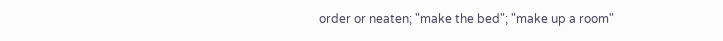order or neaten; "make the bed"; "make up a room"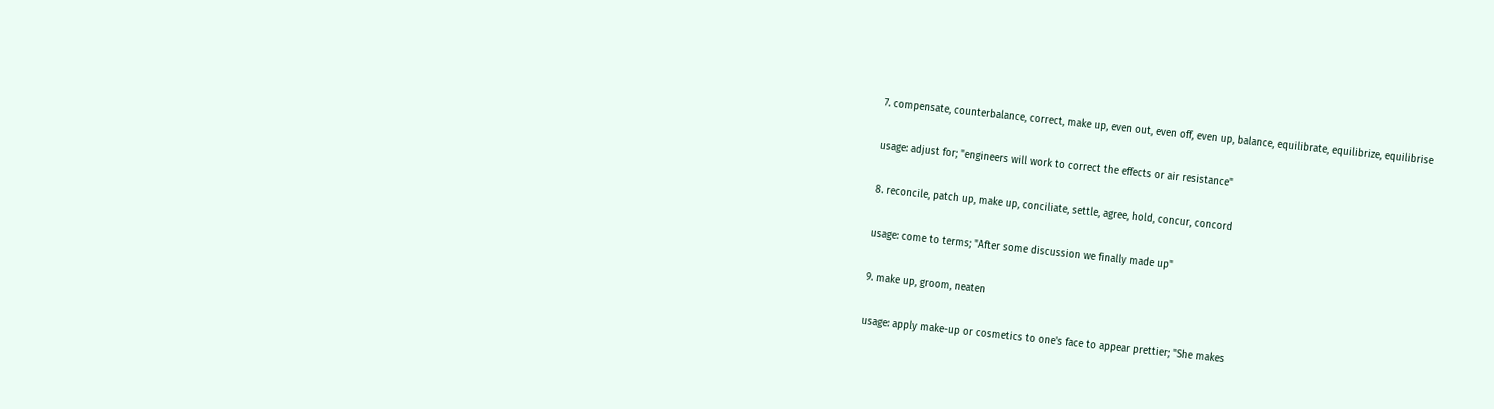7. compensate, counterbalance, correct, make up, even out, even off, even up, balance, equilibrate, equilibrize, equilibrise

usage: adjust for; "engineers will work to correct the effects or air resistance"

8. reconcile, patch up, make up, conciliate, settle, agree, hold, concur, concord

usage: come to terms; "After some discussion we finally made up"

9. make up, groom, neaten

usage: apply make-up or cosmetics to one's face to appear prettier; "She makes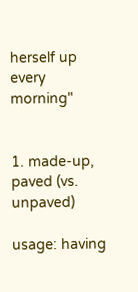herself up every morning"


1. made-up, paved (vs. unpaved)

usage: having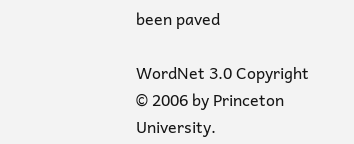been paved

WordNet 3.0 Copyright © 2006 by Princeton University.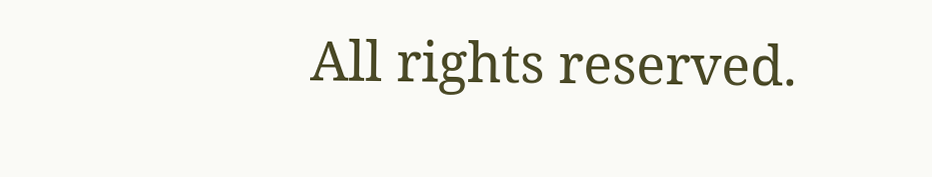All rights reserved.